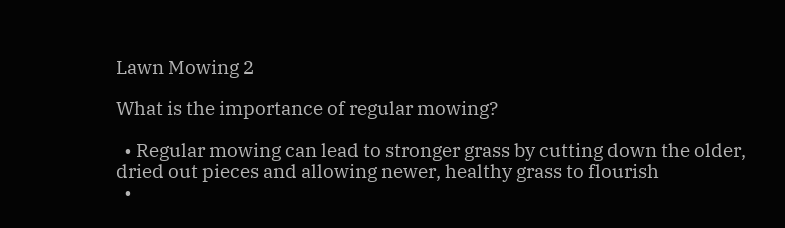Lawn Mowing 2

What is the importance of regular mowing?

  • Regular mowing can lead to stronger grass by cutting down the older, dried out pieces and allowing newer, healthy grass to flourish
  •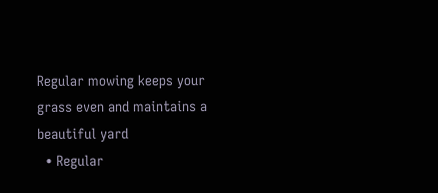Regular mowing keeps your grass even and maintains a beautiful yard
  • Regular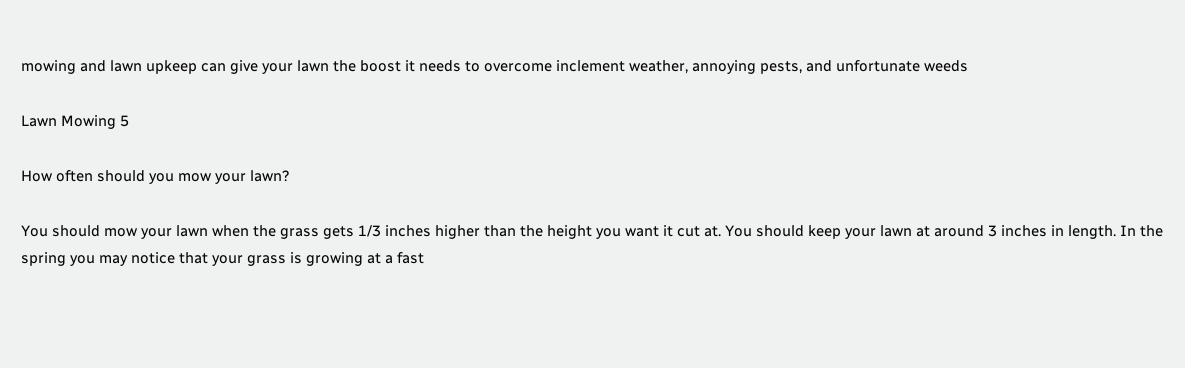mowing and lawn upkeep can give your lawn the boost it needs to overcome inclement weather, annoying pests, and unfortunate weeds

Lawn Mowing 5

How often should you mow your lawn?

You should mow your lawn when the grass gets 1/3 inches higher than the height you want it cut at. You should keep your lawn at around 3 inches in length. In the spring you may notice that your grass is growing at a fast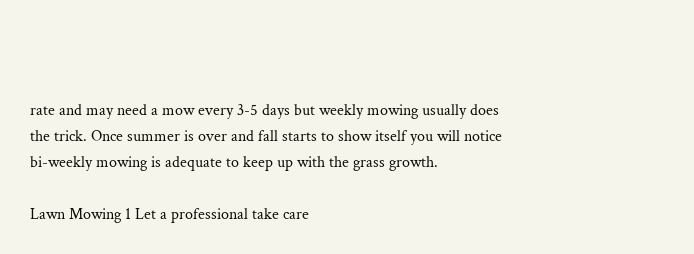rate and may need a mow every 3-5 days but weekly mowing usually does the trick. Once summer is over and fall starts to show itself you will notice bi-weekly mowing is adequate to keep up with the grass growth.

Lawn Mowing 1 Let a professional take care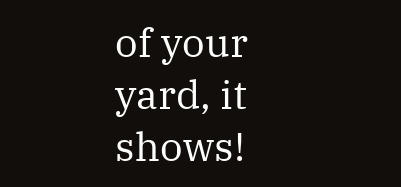of your yard, it shows!